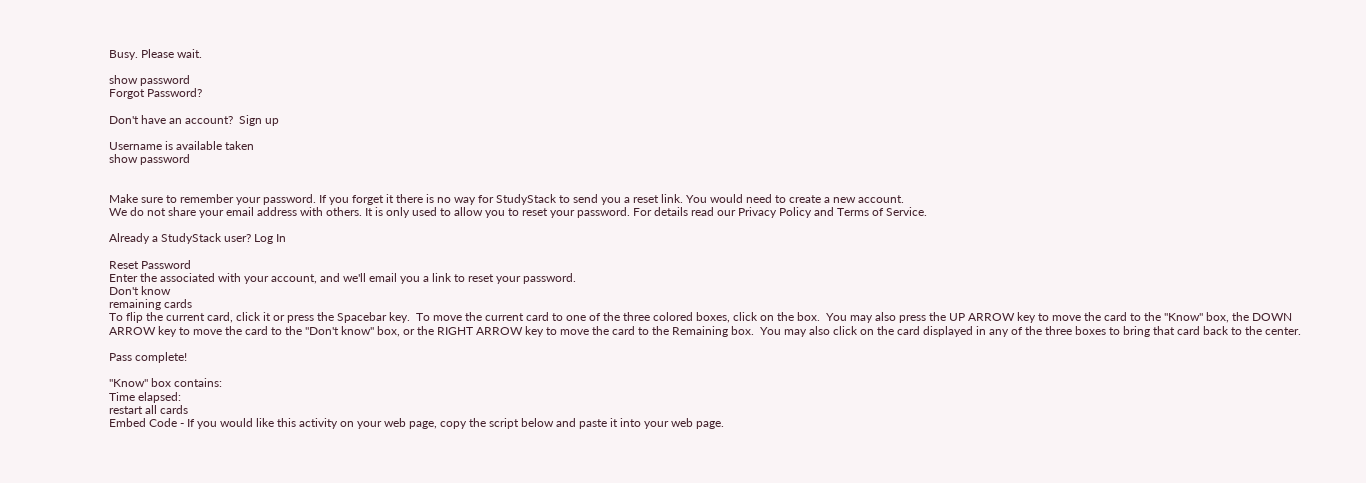Busy. Please wait.

show password
Forgot Password?

Don't have an account?  Sign up

Username is available taken
show password


Make sure to remember your password. If you forget it there is no way for StudyStack to send you a reset link. You would need to create a new account.
We do not share your email address with others. It is only used to allow you to reset your password. For details read our Privacy Policy and Terms of Service.

Already a StudyStack user? Log In

Reset Password
Enter the associated with your account, and we'll email you a link to reset your password.
Don't know
remaining cards
To flip the current card, click it or press the Spacebar key.  To move the current card to one of the three colored boxes, click on the box.  You may also press the UP ARROW key to move the card to the "Know" box, the DOWN ARROW key to move the card to the "Don't know" box, or the RIGHT ARROW key to move the card to the Remaining box.  You may also click on the card displayed in any of the three boxes to bring that card back to the center.

Pass complete!

"Know" box contains:
Time elapsed:
restart all cards
Embed Code - If you would like this activity on your web page, copy the script below and paste it into your web page.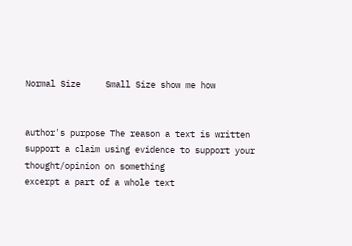Normal Size     Small Size show me how


author's purpose The reason a text is written
support a claim using evidence to support your thought/opinion on something
excerpt a part of a whole text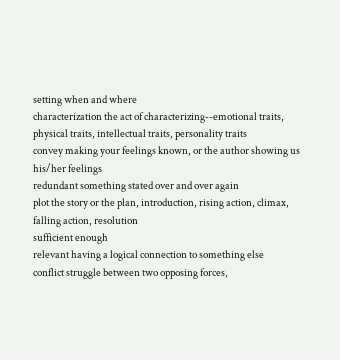setting when and where
characterization the act of characterizing--emotional traits, physical traits, intellectual traits, personality traits
convey making your feelings known, or the author showing us his/her feelings
redundant something stated over and over again
plot the story or the plan, introduction, rising action, climax, falling action, resolution
sufficient enough
relevant having a logical connection to something else
conflict struggle between two opposing forces,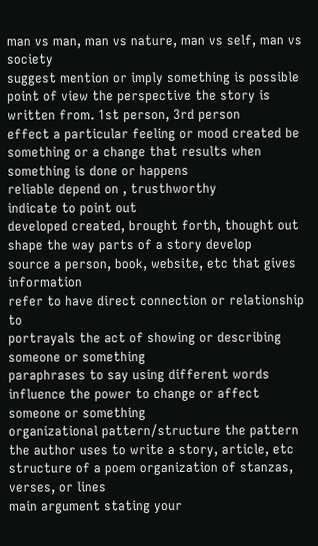man vs man, man vs nature, man vs self, man vs society
suggest mention or imply something is possible
point of view the perspective the story is written from. 1st person, 3rd person
effect a particular feeling or mood created be something or a change that results when something is done or happens
reliable depend on , trusthworthy
indicate to point out
developed created, brought forth, thought out
shape the way parts of a story develop
source a person, book, website, etc that gives information
refer to have direct connection or relationship to
portrayals the act of showing or describing someone or something
paraphrases to say using different words
influence the power to change or affect someone or something
organizational pattern/structure the pattern the author uses to write a story, article, etc
structure of a poem organization of stanzas, verses, or lines
main argument stating your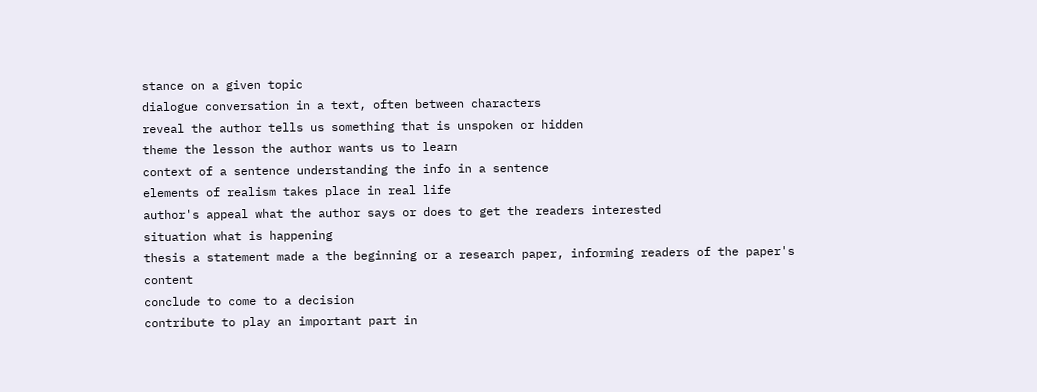stance on a given topic
dialogue conversation in a text, often between characters
reveal the author tells us something that is unspoken or hidden
theme the lesson the author wants us to learn
context of a sentence understanding the info in a sentence
elements of realism takes place in real life
author's appeal what the author says or does to get the readers interested
situation what is happening
thesis a statement made a the beginning or a research paper, informing readers of the paper's content
conclude to come to a decision
contribute to play an important part in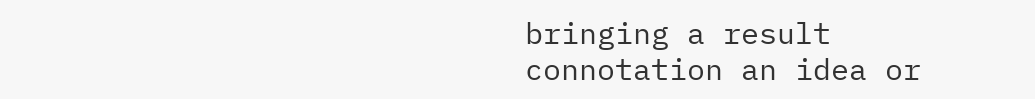bringing a result
connotation an idea or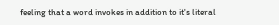feeling that a word invokes in addition to it's literal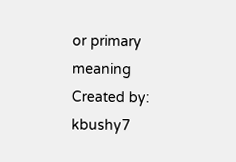or primary meaning
Created by: kbushy7